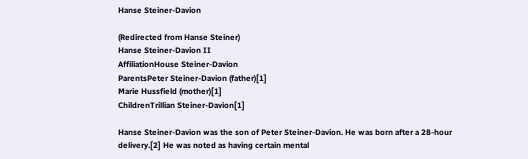Hanse Steiner-Davion

(Redirected from Hanse Steiner)
Hanse Steiner-Davion II
AffiliationHouse Steiner-Davion
ParentsPeter Steiner-Davion (father)[1]
Marie Hussfield (mother)[1]
ChildrenTrillian Steiner-Davion[1]

Hanse Steiner-Davion was the son of Peter Steiner-Davion. He was born after a 28-hour delivery.[2] He was noted as having certain mental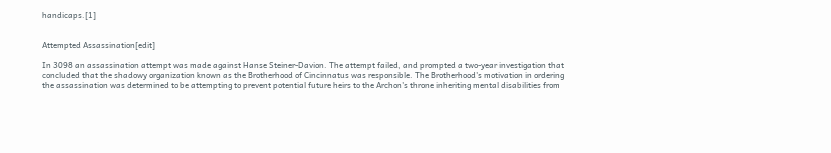handicaps.[1]


Attempted Assassination[edit]

In 3098 an assassination attempt was made against Hanse Steiner-Davion. The attempt failed, and prompted a two-year investigation that concluded that the shadowy organization known as the Brotherhood of Cincinnatus was responsible. The Brotherhood's motivation in ordering the assassination was determined to be attempting to prevent potential future heirs to the Archon's throne inheriting mental disabilities from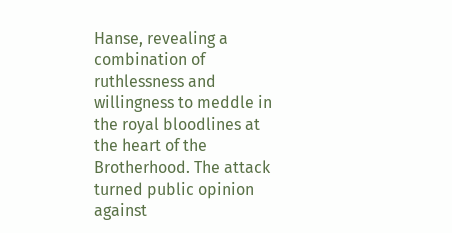Hanse, revealing a combination of ruthlessness and willingness to meddle in the royal bloodlines at the heart of the Brotherhood. The attack turned public opinion against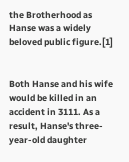the Brotherhood as Hanse was a widely beloved public figure.[1]


Both Hanse and his wife would be killed in an accident in 3111. As a result, Hanse's three-year-old daughter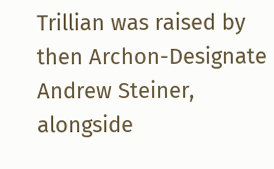Trillian was raised by then Archon-Designate Andrew Steiner, alongside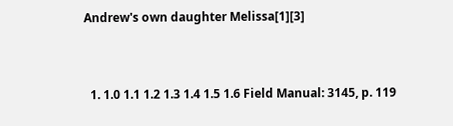Andrew's own daughter Melissa[1][3]


  1. 1.0 1.1 1.2 1.3 1.4 1.5 1.6 Field Manual: 3145, p. 119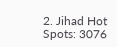2. Jihad Hot Spots: 3076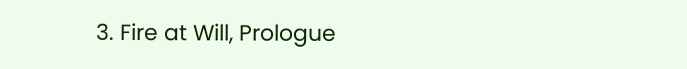3. Fire at Will, Prologue